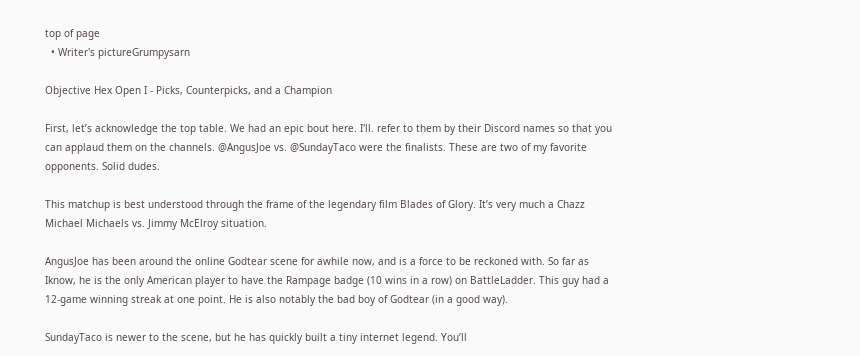top of page
  • Writer's pictureGrumpysarn

Objective Hex Open I - Picks, Counterpicks, and a Champion

First, let’s acknowledge the top table. We had an epic bout here. I'll. refer to them by their Discord names so that you can applaud them on the channels. @AngusJoe vs. @SundayTaco were the finalists. These are two of my favorite opponents. Solid dudes.

This matchup is best understood through the frame of the legendary film Blades of Glory. It’s very much a Chazz Michael Michaels vs. Jimmy McElroy situation.

AngusJoe has been around the online Godtear scene for awhile now, and is a force to be reckoned with. So far as Iknow, he is the only American player to have the Rampage badge (10 wins in a row) on BattleLadder. This guy had a 12-game winning streak at one point. He is also notably the bad boy of Godtear (in a good way).

SundayTaco is newer to the scene, but he has quickly built a tiny internet legend. You’ll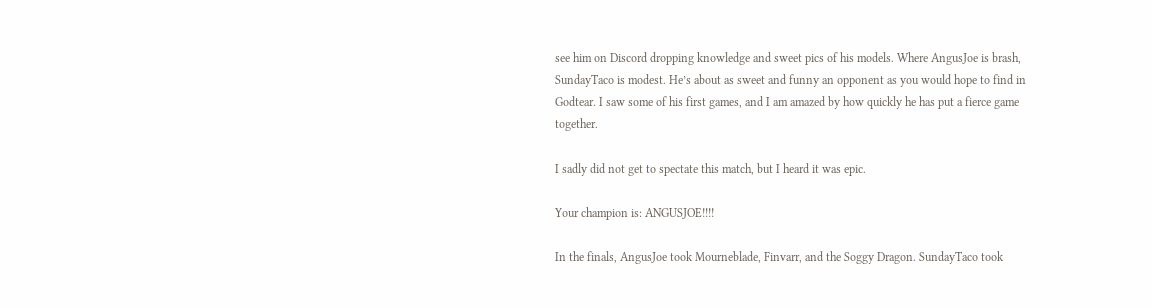see him on Discord dropping knowledge and sweet pics of his models. Where AngusJoe is brash, SundayTaco is modest. He’s about as sweet and funny an opponent as you would hope to find in Godtear. I saw some of his first games, and I am amazed by how quickly he has put a fierce game together.

I sadly did not get to spectate this match, but I heard it was epic.

Your champion is: ANGUSJOE!!!!

In the finals, AngusJoe took Mourneblade, Finvarr, and the Soggy Dragon. SundayTaco took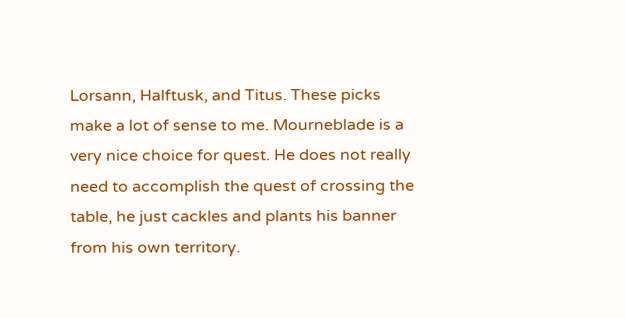Lorsann, Halftusk, and Titus. These picks make a lot of sense to me. Mourneblade is a very nice choice for quest. He does not really need to accomplish the quest of crossing the table, he just cackles and plants his banner from his own territory.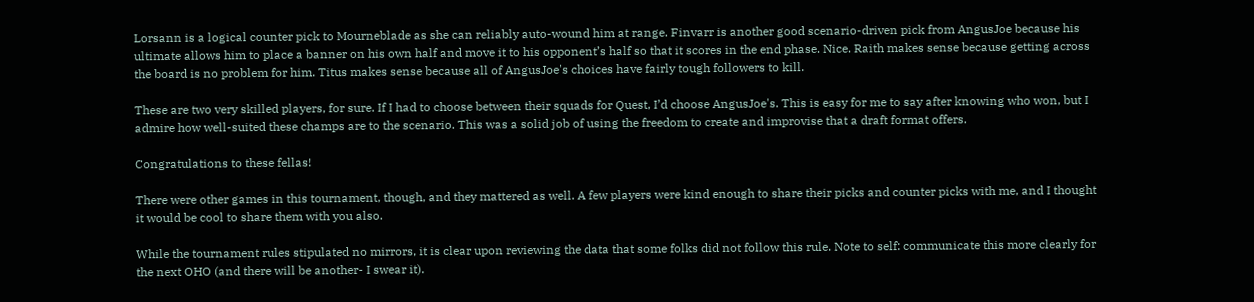Lorsann is a logical counter pick to Mourneblade as she can reliably auto-wound him at range. Finvarr is another good scenario-driven pick from AngusJoe because his ultimate allows him to place a banner on his own half and move it to his opponent’s half so that it scores in the end phase. Nice. Raith makes sense because getting across the board is no problem for him. Titus makes sense because all of AngusJoe's choices have fairly tough followers to kill.

These are two very skilled players, for sure. If I had to choose between their squads for Quest, I’d choose AngusJoe's. This is easy for me to say after knowing who won, but I admire how well-suited these champs are to the scenario. This was a solid job of using the freedom to create and improvise that a draft format offers.

Congratulations to these fellas!

There were other games in this tournament, though, and they mattered as well. A few players were kind enough to share their picks and counter picks with me, and I thought it would be cool to share them with you also.

While the tournament rules stipulated no mirrors, it is clear upon reviewing the data that some folks did not follow this rule. Note to self: communicate this more clearly for the next OHO (and there will be another- I swear it).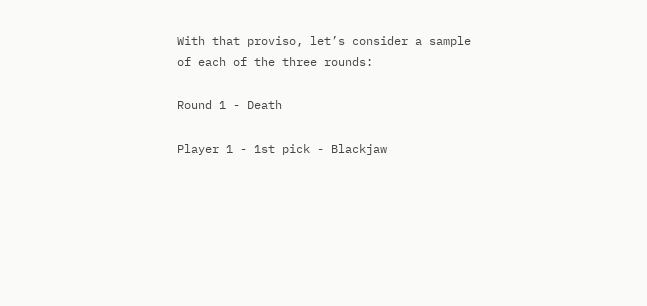With that proviso, let’s consider a sample of each of the three rounds:

Round 1 - Death

Player 1 - 1st pick - Blackjaw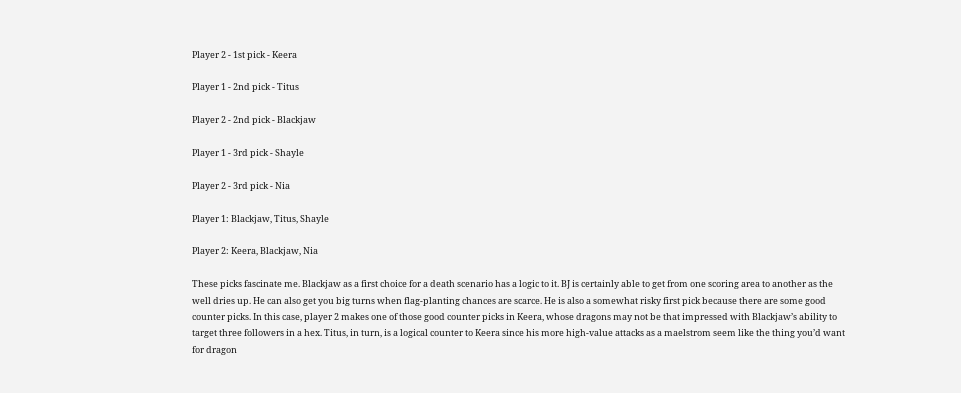Player 2 - 1st pick - Keera

Player 1 - 2nd pick - Titus

Player 2 - 2nd pick - Blackjaw

Player 1 - 3rd pick - Shayle

Player 2 - 3rd pick - Nia

Player 1: Blackjaw, Titus, Shayle

Player 2: Keera, Blackjaw, Nia

These picks fascinate me. Blackjaw as a first choice for a death scenario has a logic to it. BJ is certainly able to get from one scoring area to another as the well dries up. He can also get you big turns when flag-planting chances are scarce. He is also a somewhat risky first pick because there are some good counter picks. In this case, player 2 makes one of those good counter picks in Keera, whose dragons may not be that impressed with Blackjaw’s ability to target three followers in a hex. Titus, in turn, is a logical counter to Keera since his more high-value attacks as a maelstrom seem like the thing you’d want for dragon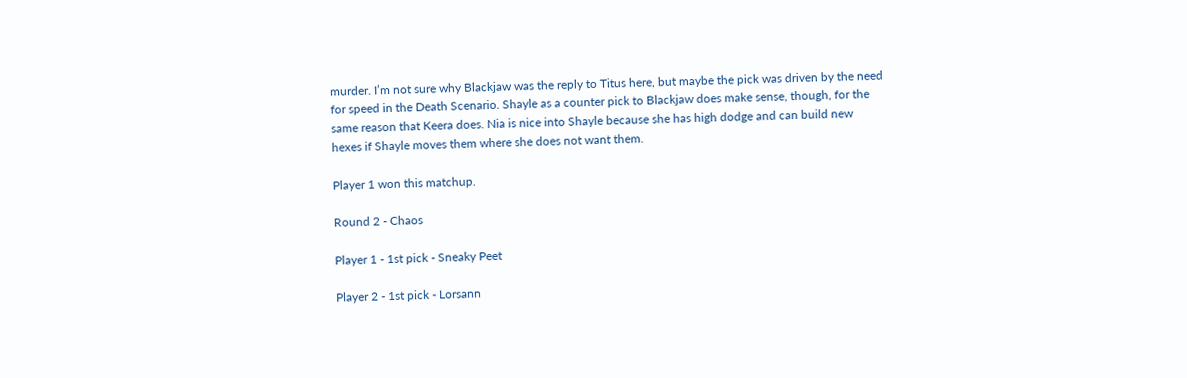murder. I’m not sure why Blackjaw was the reply to Titus here, but maybe the pick was driven by the need for speed in the Death Scenario. Shayle as a counter pick to Blackjaw does make sense, though, for the same reason that Keera does. Nia is nice into Shayle because she has high dodge and can build new hexes if Shayle moves them where she does not want them.

Player 1 won this matchup.

Round 2 - Chaos

Player 1 - 1st pick - Sneaky Peet

Player 2 - 1st pick - Lorsann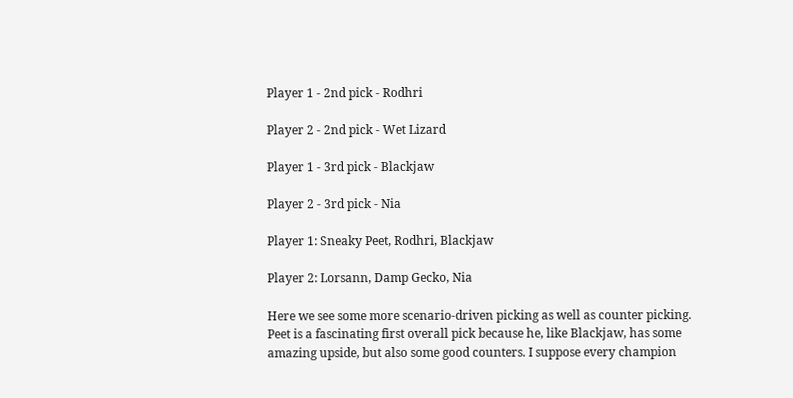Player 1 - 2nd pick - Rodhri

Player 2 - 2nd pick - Wet Lizard

Player 1 - 3rd pick - Blackjaw

Player 2 - 3rd pick - Nia

Player 1: Sneaky Peet, Rodhri, Blackjaw

Player 2: Lorsann, Damp Gecko, Nia

Here we see some more scenario-driven picking as well as counter picking. Peet is a fascinating first overall pick because he, like Blackjaw, has some amazing upside, but also some good counters. I suppose every champion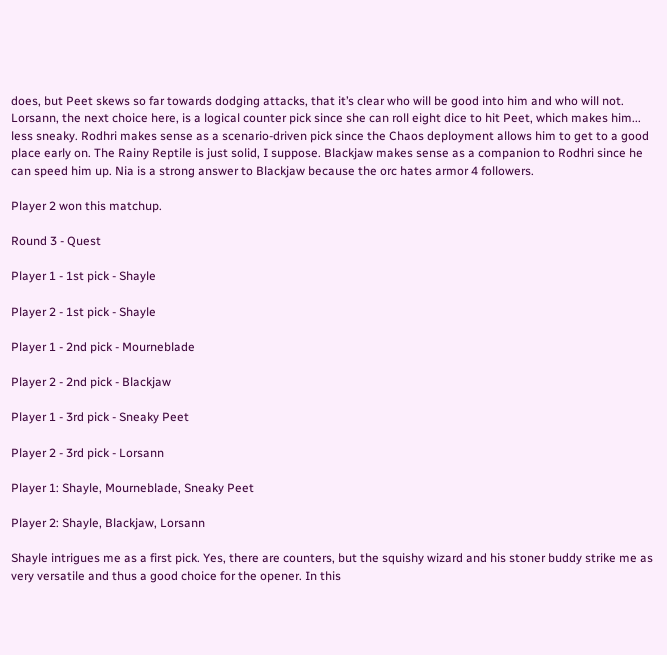does, but Peet skews so far towards dodging attacks, that it’s clear who will be good into him and who will not. Lorsann, the next choice here, is a logical counter pick since she can roll eight dice to hit Peet, which makes him... less sneaky. Rodhri makes sense as a scenario-driven pick since the Chaos deployment allows him to get to a good place early on. The Rainy Reptile is just solid, I suppose. Blackjaw makes sense as a companion to Rodhri since he can speed him up. Nia is a strong answer to Blackjaw because the orc hates armor 4 followers.

Player 2 won this matchup.

Round 3 - Quest

Player 1 - 1st pick - Shayle

Player 2 - 1st pick - Shayle

Player 1 - 2nd pick - Mourneblade

Player 2 - 2nd pick - Blackjaw

Player 1 - 3rd pick - Sneaky Peet

Player 2 - 3rd pick - Lorsann

Player 1: Shayle, Mourneblade, Sneaky Peet

Player 2: Shayle, Blackjaw, Lorsann

Shayle intrigues me as a first pick. Yes, there are counters, but the squishy wizard and his stoner buddy strike me as very versatile and thus a good choice for the opener. In this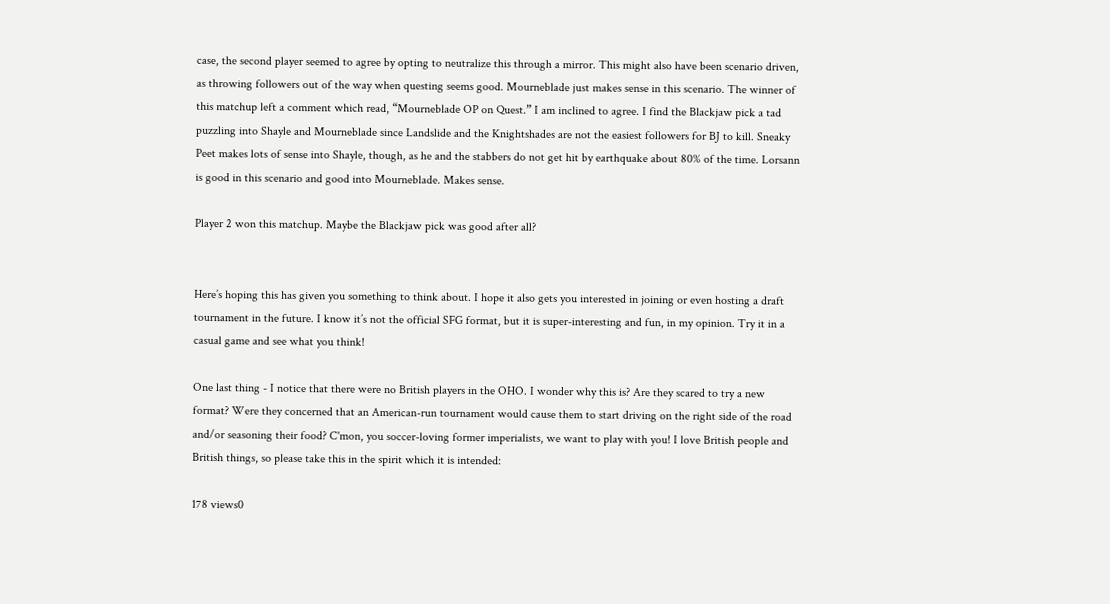case, the second player seemed to agree by opting to neutralize this through a mirror. This might also have been scenario driven, as throwing followers out of the way when questing seems good. Mourneblade just makes sense in this scenario. The winner of this matchup left a comment which read, “Mourneblade OP on Quest.” I am inclined to agree. I find the Blackjaw pick a tad puzzling into Shayle and Mourneblade since Landslide and the Knightshades are not the easiest followers for BJ to kill. Sneaky Peet makes lots of sense into Shayle, though, as he and the stabbers do not get hit by earthquake about 80% of the time. Lorsann is good in this scenario and good into Mourneblade. Makes sense.

Player 2 won this matchup. Maybe the Blackjaw pick was good after all?


Here’s hoping this has given you something to think about. I hope it also gets you interested in joining or even hosting a draft tournament in the future. I know it’s not the official SFG format, but it is super-interesting and fun, in my opinion. Try it in a casual game and see what you think!

One last thing - I notice that there were no British players in the OHO. I wonder why this is? Are they scared to try a new format? Were they concerned that an American-run tournament would cause them to start driving on the right side of the road and/or seasoning their food? C'mon, you soccer-loving former imperialists, we want to play with you! I love British people and British things, so please take this in the spirit which it is intended:

178 views0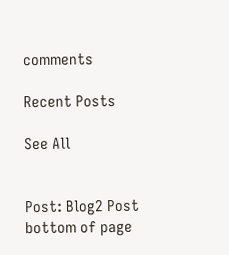comments

Recent Posts

See All


Post: Blog2 Post
bottom of page